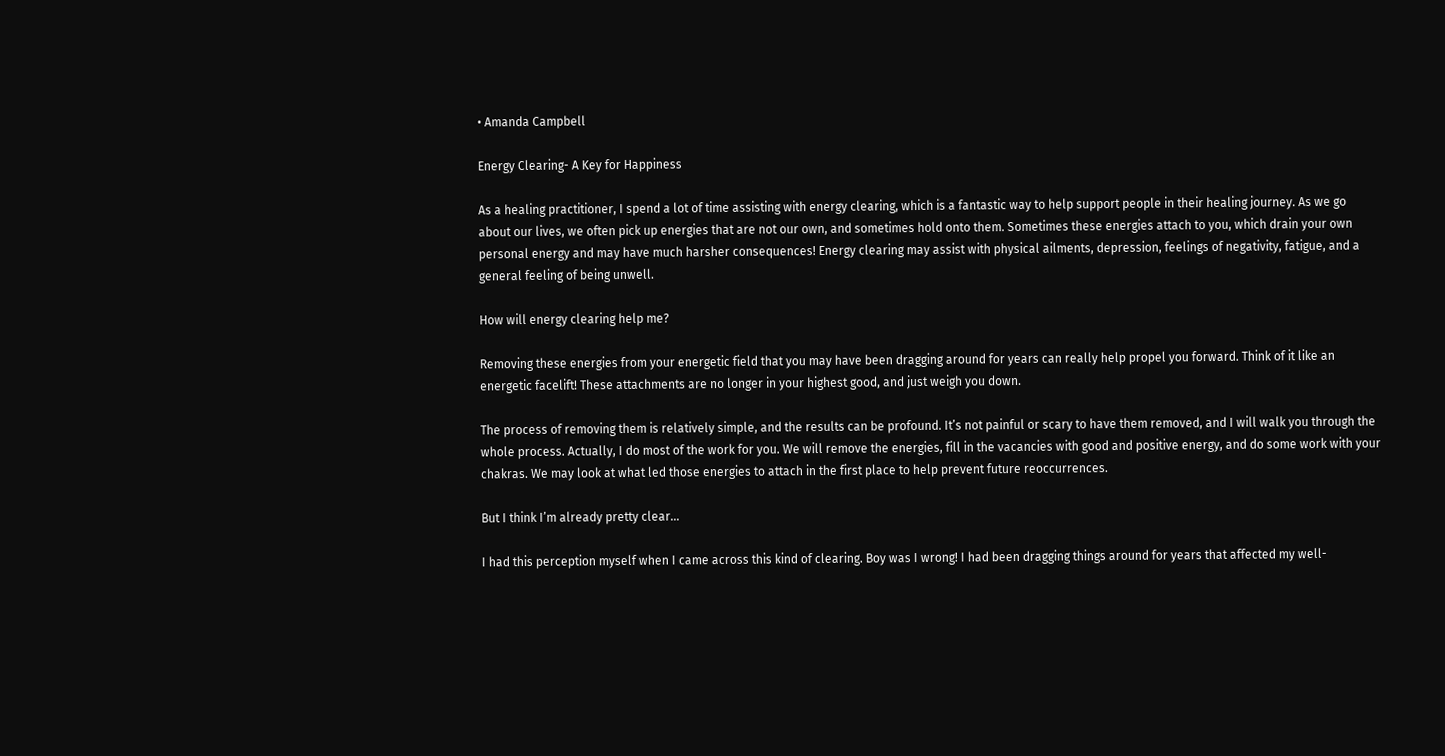• Amanda Campbell

Energy Clearing- A Key for Happiness

As a healing practitioner, I spend a lot of time assisting with energy clearing, which is a fantastic way to help support people in their healing journey. As we go about our lives, we often pick up energies that are not our own, and sometimes hold onto them. Sometimes these energies attach to you, which drain your own personal energy and may have much harsher consequences! Energy clearing may assist with physical ailments, depression, feelings of negativity, fatigue, and a general feeling of being unwell.

How will energy clearing help me?

Removing these energies from your energetic field that you may have been dragging around for years can really help propel you forward. Think of it like an energetic facelift! These attachments are no longer in your highest good, and just weigh you down.

The process of removing them is relatively simple, and the results can be profound. It’s not painful or scary to have them removed, and I will walk you through the whole process. Actually, I do most of the work for you. We will remove the energies, fill in the vacancies with good and positive energy, and do some work with your chakras. We may look at what led those energies to attach in the first place to help prevent future reoccurrences.

But I think I’m already pretty clear…

I had this perception myself when I came across this kind of clearing. Boy was I wrong! I had been dragging things around for years that affected my well-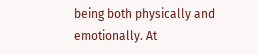being both physically and emotionally. At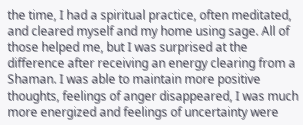the time, I had a spiritual practice, often meditated, and cleared myself and my home using sage. All of those helped me, but I was surprised at the difference after receiving an energy clearing from a Shaman. I was able to maintain more positive thoughts, feelings of anger disappeared, I was much more energized and feelings of uncertainty were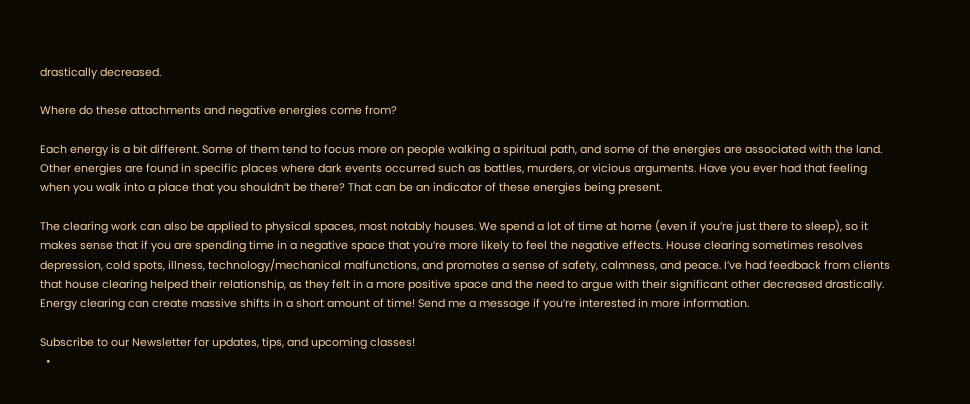drastically decreased.

Where do these attachments and negative energies come from?

Each energy is a bit different. Some of them tend to focus more on people walking a spiritual path, and some of the energies are associated with the land. Other energies are found in specific places where dark events occurred such as battles, murders, or vicious arguments. Have you ever had that feeling when you walk into a place that you shouldn’t be there? That can be an indicator of these energies being present.

The clearing work can also be applied to physical spaces, most notably houses. We spend a lot of time at home (even if you’re just there to sleep), so it makes sense that if you are spending time in a negative space that you’re more likely to feel the negative effects. House clearing sometimes resolves depression, cold spots, illness, technology/mechanical malfunctions, and promotes a sense of safety, calmness, and peace. I’ve had feedback from clients that house clearing helped their relationship, as they felt in a more positive space and the need to argue with their significant other decreased drastically. Energy clearing can create massive shifts in a short amount of time! Send me a message if you’re interested in more information.

Subscribe to our Newsletter for updates, tips, and upcoming classes!
  •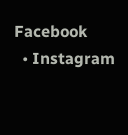Facebook
  • Instagram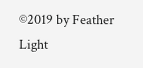©2019 by Feather Light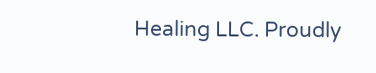Healing LLC. Proudly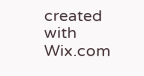created with Wix.com